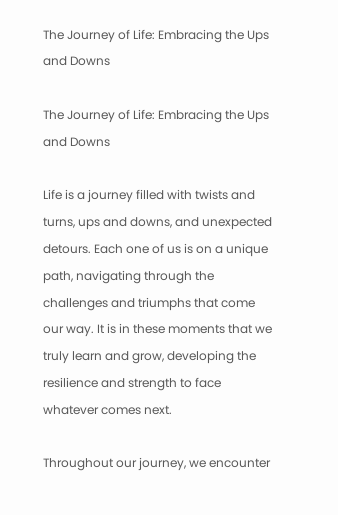The Journey of Life: Embracing the Ups and Downs

The Journey of Life: Embracing the Ups and Downs

Life is a journey filled with twists and turns, ups and downs, and unexpected detours. Each one of us is on a unique path, navigating through the challenges and triumphs that come our way. It is in these moments that we truly learn and grow, developing the resilience and strength to face whatever comes next.

Throughout our journey, we encounter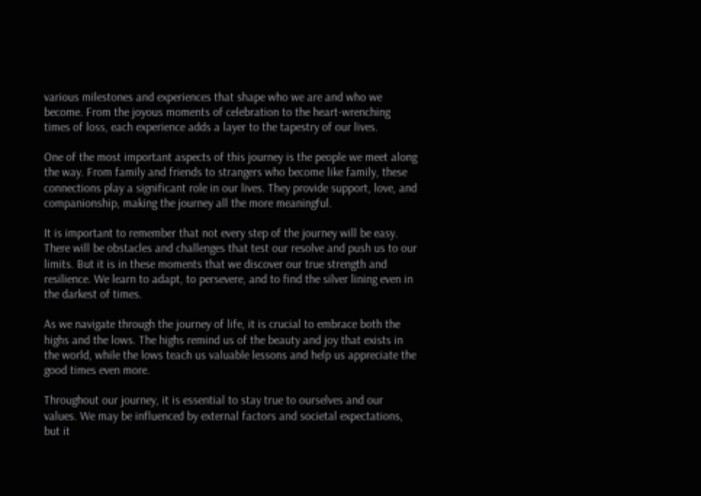various milestones and experiences that shape who we are and who we become. From the joyous moments of celebration to the heart-wrenching times of loss, each experience adds a layer to the tapestry of our lives.

One of the most important aspects of this journey is the people we meet along the way. From family and friends to strangers who become like family, these connections play a significant role in our lives. They provide support, love, and companionship, making the journey all the more meaningful.

It is important to remember that not every step of the journey will be easy. There will be obstacles and challenges that test our resolve and push us to our limits. But it is in these moments that we discover our true strength and resilience. We learn to adapt, to persevere, and to find the silver lining even in the darkest of times.

As we navigate through the journey of life, it is crucial to embrace both the highs and the lows. The highs remind us of the beauty and joy that exists in the world, while the lows teach us valuable lessons and help us appreciate the good times even more.

Throughout our journey, it is essential to stay true to ourselves and our values. We may be influenced by external factors and societal expectations, but it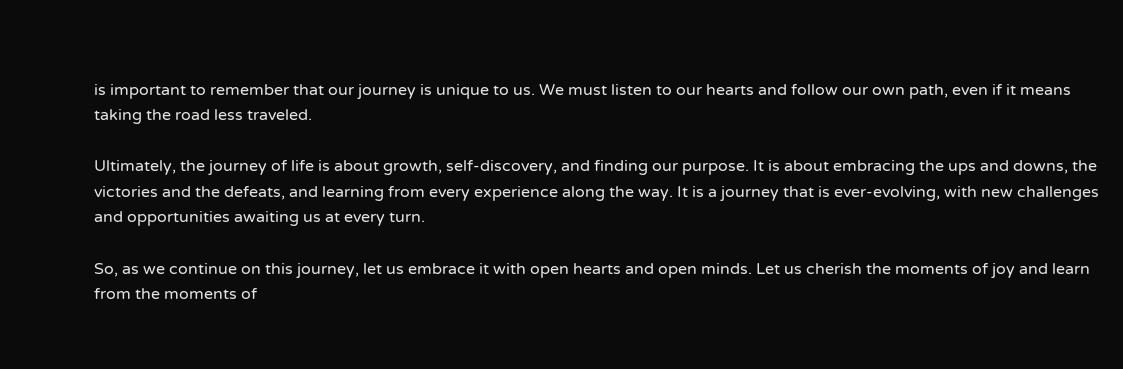is important to remember that our journey is unique to us. We must listen to our hearts and follow our own path, even if it means taking the road less traveled.

Ultimately, the journey of life is about growth, self-discovery, and finding our purpose. It is about embracing the ups and downs, the victories and the defeats, and learning from every experience along the way. It is a journey that is ever-evolving, with new challenges and opportunities awaiting us at every turn.

So, as we continue on this journey, let us embrace it with open hearts and open minds. Let us cherish the moments of joy and learn from the moments of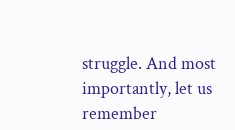struggle. And most importantly, let us remember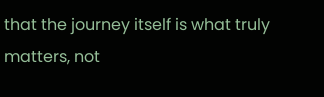that the journey itself is what truly matters, not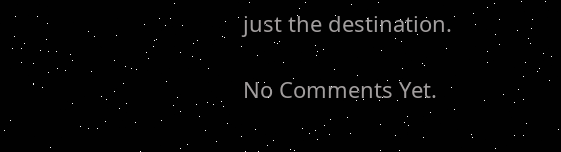just the destination.

No Comments Yet.